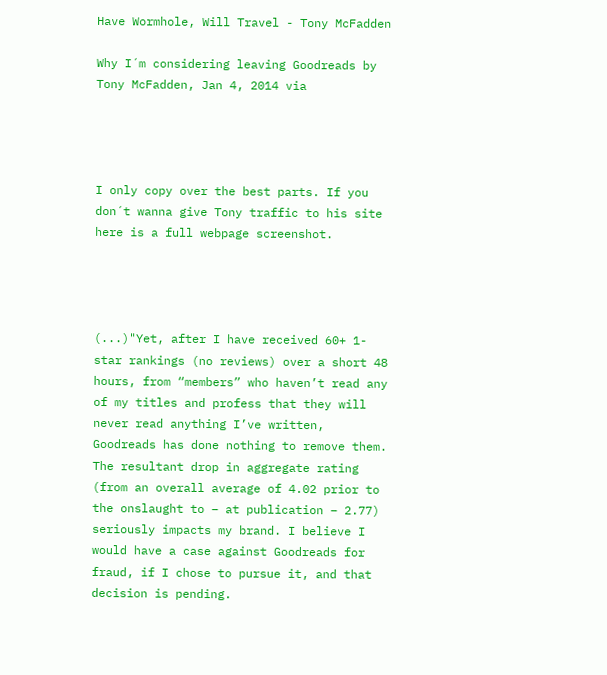Have Wormhole, Will Travel - Tony McFadden

Why I´m considering leaving Goodreads by Tony McFadden, Jan 4, 2014 via




I only copy over the best parts. If you don´t wanna give Tony traffic to his site here is a full webpage screenshot.




(...)"Yet, after I have received 60+ 1-star rankings (no reviews) over a short 48 hours, from “members” who haven’t read any of my titles and profess that they will never read anything I’ve written, Goodreads has done nothing to remove them. The resultant drop in aggregate rating (from an overall average of 4.02 prior to the onslaught to – at publication – 2.77) seriously impacts my brand. I believe I would have a case against Goodreads for fraud, if I chose to pursue it, and that decision is pending.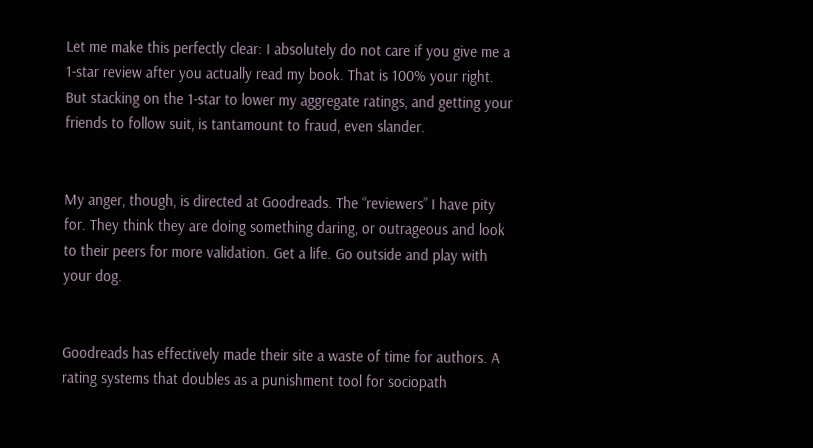Let me make this perfectly clear: I absolutely do not care if you give me a 1-star review after you actually read my book. That is 100% your right. But stacking on the 1-star to lower my aggregate ratings, and getting your friends to follow suit, is tantamount to fraud, even slander.


My anger, though, is directed at Goodreads. The “reviewers” I have pity for. They think they are doing something daring, or outrageous and look to their peers for more validation. Get a life. Go outside and play with your dog.


Goodreads has effectively made their site a waste of time for authors. A rating systems that doubles as a punishment tool for sociopath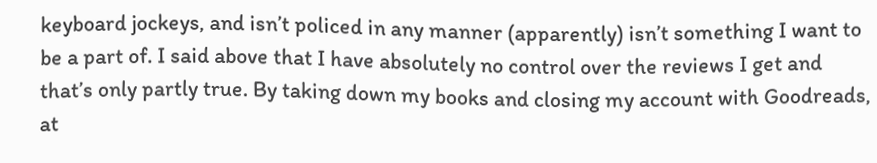keyboard jockeys, and isn’t policed in any manner (apparently) isn’t something I want to be a part of. I said above that I have absolutely no control over the reviews I get and that’s only partly true. By taking down my books and closing my account with Goodreads, at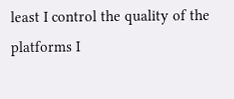least I control the quality of the platforms I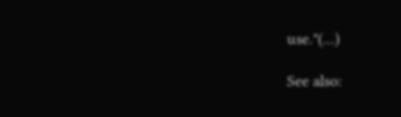use."(...)

See also: